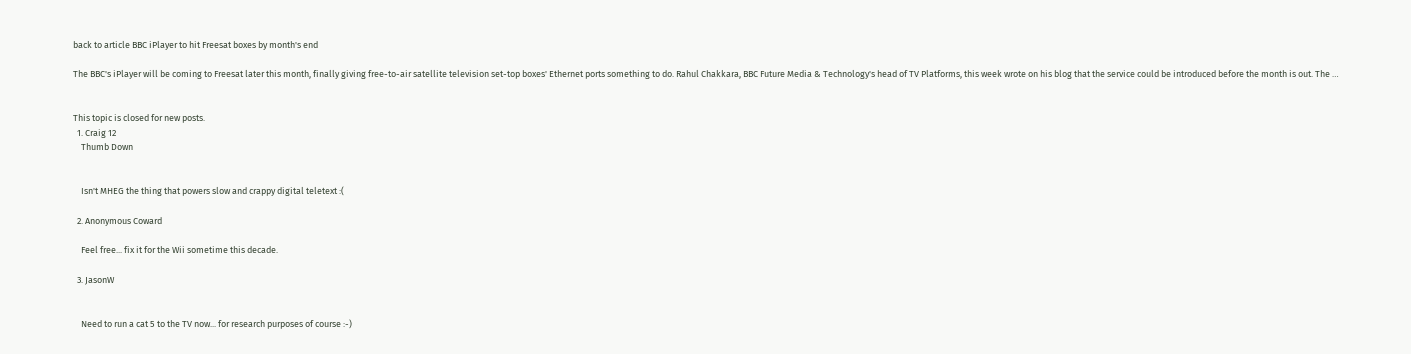back to article BBC iPlayer to hit Freesat boxes by month's end

The BBC's iPlayer will be coming to Freesat later this month, finally giving free-to-air satellite television set-top boxes' Ethernet ports something to do. Rahul Chakkara, BBC Future Media & Technology's head of TV Platforms, this week wrote on his blog that the service could be introduced before the month is out. The …


This topic is closed for new posts.
  1. Craig 12
    Thumb Down


    Isn't MHEG the thing that powers slow and crappy digital teletext :(

  2. Anonymous Coward

    Feel free... fix it for the Wii sometime this decade.

  3. JasonW


    Need to run a cat 5 to the TV now... for research purposes of course :-)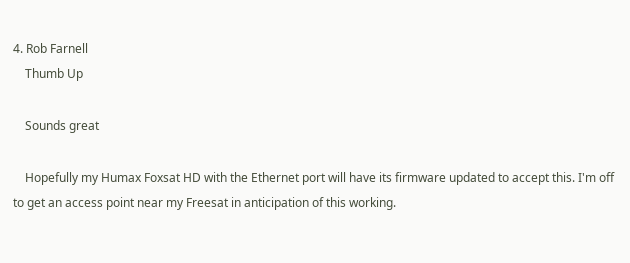4. Rob Farnell
    Thumb Up

    Sounds great

    Hopefully my Humax Foxsat HD with the Ethernet port will have its firmware updated to accept this. I'm off to get an access point near my Freesat in anticipation of this working.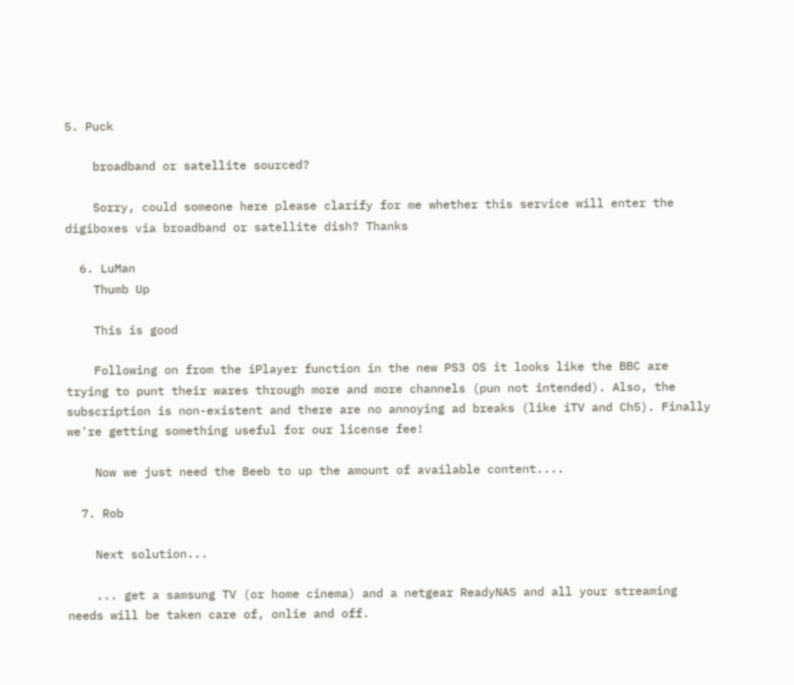5. Puck

    broadband or satellite sourced?

    Sorry, could someone here please clarify for me whether this service will enter the digiboxes via broadband or satellite dish? Thanks

  6. LuMan
    Thumb Up

    This is good

    Following on from the iPlayer function in the new PS3 OS it looks like the BBC are trying to punt their wares through more and more channels (pun not intended). Also, the subscription is non-existent and there are no annoying ad breaks (like iTV and Ch5). Finally we're getting something useful for our license fee!

    Now we just need the Beeb to up the amount of available content....

  7. Rob

    Next solution...

    ... get a samsung TV (or home cinema) and a netgear ReadyNAS and all your streaming needs will be taken care of, onlie and off.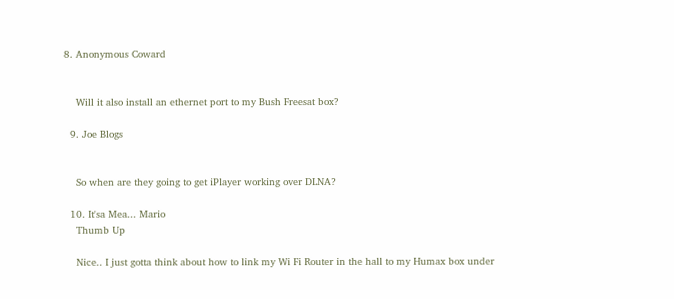8. Anonymous Coward


    Will it also install an ethernet port to my Bush Freesat box?

  9. Joe Blogs


    So when are they going to get iPlayer working over DLNA?

  10. It'sa Mea... Mario
    Thumb Up

    Nice.. I just gotta think about how to link my Wi Fi Router in the hall to my Humax box under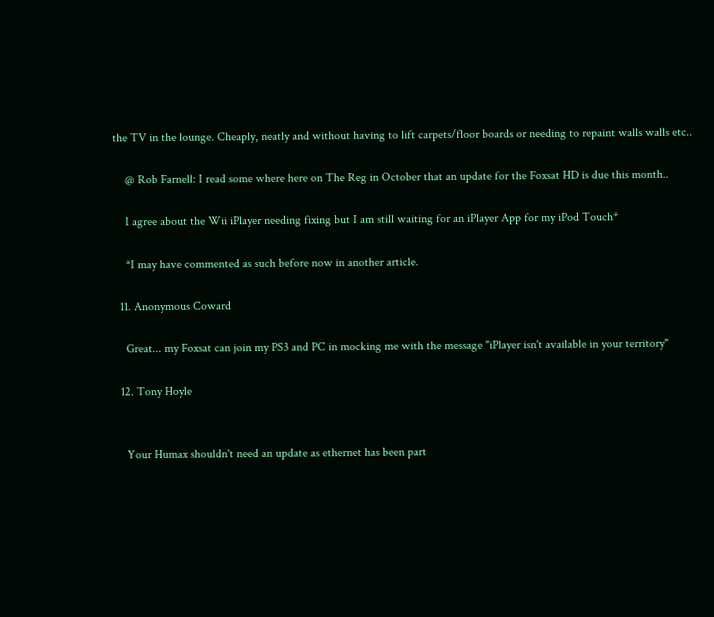the TV in the lounge. Cheaply, neatly and without having to lift carpets/floor boards or needing to repaint walls walls etc..

    @ Rob Farnell: I read some where here on The Reg in October that an update for the Foxsat HD is due this month..

    I agree about the Wii iPlayer needing fixing but I am still waiting for an iPlayer App for my iPod Touch*

    *I may have commented as such before now in another article.

  11. Anonymous Coward

    Great... my Foxsat can join my PS3 and PC in mocking me with the message "iPlayer isn't available in your territory"

  12. Tony Hoyle


    Your Humax shouldn't need an update as ethernet has been part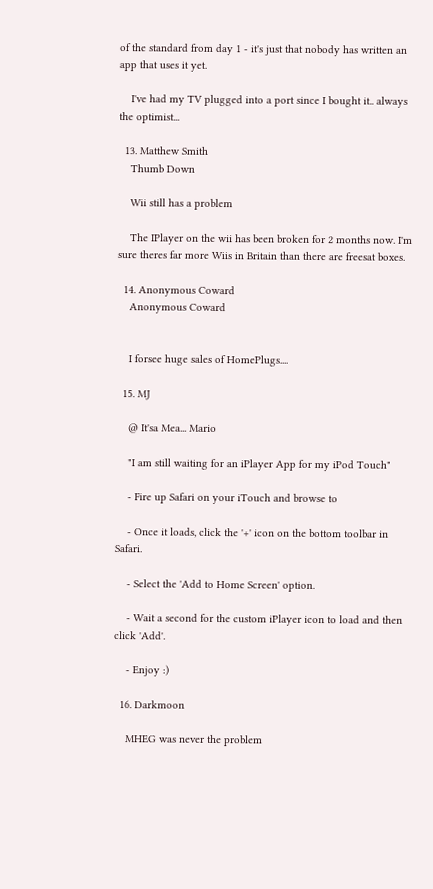of the standard from day 1 - it's just that nobody has written an app that uses it yet.

    I've had my TV plugged into a port since I bought it.. always the optimist...

  13. Matthew Smith
    Thumb Down

    Wii still has a problem

    The IPlayer on the wii has been broken for 2 months now. I'm sure theres far more Wiis in Britain than there are freesat boxes.

  14. Anonymous Coward
    Anonymous Coward


    I forsee huge sales of HomePlugs....

  15. MJ

    @ It'sa Mea... Mario

    "I am still waiting for an iPlayer App for my iPod Touch"

    - Fire up Safari on your iTouch and browse to

    - Once it loads, click the '+' icon on the bottom toolbar in Safari.

    - Select the 'Add to Home Screen' option.

    - Wait a second for the custom iPlayer icon to load and then click 'Add'.

    - Enjoy :)

  16. Darkmoon

    MHEG was never the problem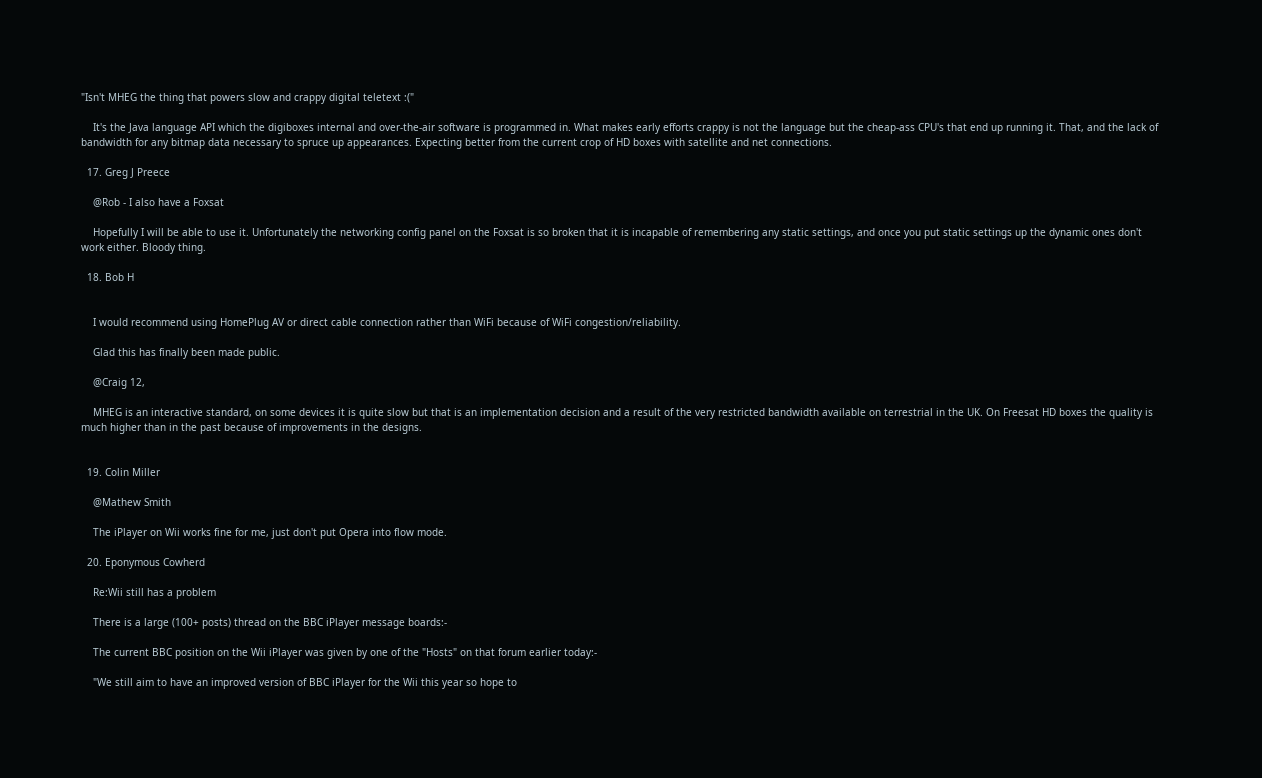"Isn't MHEG the thing that powers slow and crappy digital teletext :("

    It's the Java language API which the digiboxes internal and over-the-air software is programmed in. What makes early efforts crappy is not the language but the cheap-ass CPU's that end up running it. That, and the lack of bandwidth for any bitmap data necessary to spruce up appearances. Expecting better from the current crop of HD boxes with satellite and net connections.

  17. Greg J Preece

    @Rob - I also have a Foxsat

    Hopefully I will be able to use it. Unfortunately the networking config panel on the Foxsat is so broken that it is incapable of remembering any static settings, and once you put static settings up the dynamic ones don't work either. Bloody thing.

  18. Bob H


    I would recommend using HomePlug AV or direct cable connection rather than WiFi because of WiFi congestion/reliability.

    Glad this has finally been made public.

    @Craig 12,

    MHEG is an interactive standard, on some devices it is quite slow but that is an implementation decision and a result of the very restricted bandwidth available on terrestrial in the UK. On Freesat HD boxes the quality is much higher than in the past because of improvements in the designs.


  19. Colin Miller

    @Mathew Smith

    The iPlayer on Wii works fine for me, just don't put Opera into flow mode.

  20. Eponymous Cowherd

    Re:Wii still has a problem

    There is a large (100+ posts) thread on the BBC iPlayer message boards:-

    The current BBC position on the Wii iPlayer was given by one of the "Hosts" on that forum earlier today:-

    "We still aim to have an improved version of BBC iPlayer for the Wii this year so hope to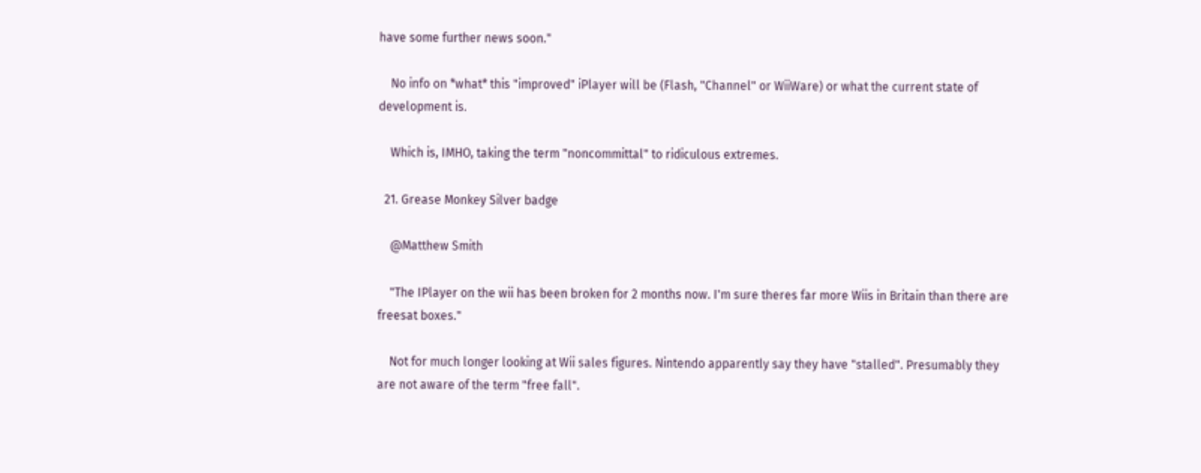have some further news soon."

    No info on *what* this "improved" iPlayer will be (Flash, "Channel" or WiiWare) or what the current state of development is.

    Which is, IMHO, taking the term "noncommittal" to ridiculous extremes.

  21. Grease Monkey Silver badge

    @Matthew Smith

    "The IPlayer on the wii has been broken for 2 months now. I'm sure theres far more Wiis in Britain than there are freesat boxes."

    Not for much longer looking at Wii sales figures. Nintendo apparently say they have "stalled". Presumably they are not aware of the term "free fall".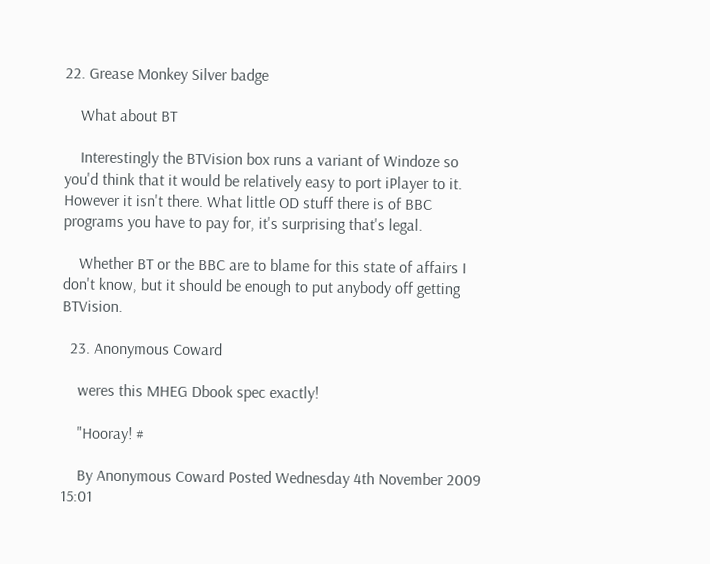22. Grease Monkey Silver badge

    What about BT

    Interestingly the BTVision box runs a variant of Windoze so you'd think that it would be relatively easy to port iPlayer to it. However it isn't there. What little OD stuff there is of BBC programs you have to pay for, it's surprising that's legal.

    Whether BT or the BBC are to blame for this state of affairs I don't know, but it should be enough to put anybody off getting BTVision.

  23. Anonymous Coward

    weres this MHEG Dbook spec exactly!

    "Hooray! #

    By Anonymous Coward Posted Wednesday 4th November 2009 15:01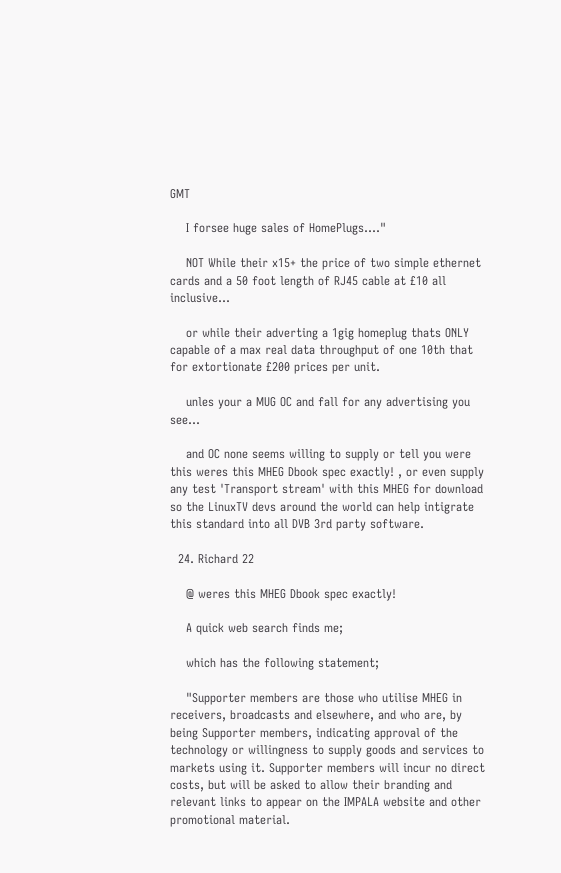GMT

    I forsee huge sales of HomePlugs...."

    NOT While their x15+ the price of two simple ethernet cards and a 50 foot length of RJ45 cable at £10 all inclusive...

    or while their adverting a 1gig homeplug thats ONLY capable of a max real data throughput of one 10th that for extortionate £200 prices per unit.

    unles your a MUG OC and fall for any advertising you see...

    and OC none seems willing to supply or tell you were this weres this MHEG Dbook spec exactly! , or even supply any test 'Transport stream' with this MHEG for download so the LinuxTV devs around the world can help intigrate this standard into all DVB 3rd party software.

  24. Richard 22

    @ weres this MHEG Dbook spec exactly!

    A quick web search finds me;

    which has the following statement;

    "Supporter members are those who utilise MHEG in receivers, broadcasts and elsewhere, and who are, by being Supporter members, indicating approval of the technology or willingness to supply goods and services to markets using it. Supporter members will incur no direct costs, but will be asked to allow their branding and relevant links to appear on the IMPALA website and other promotional material.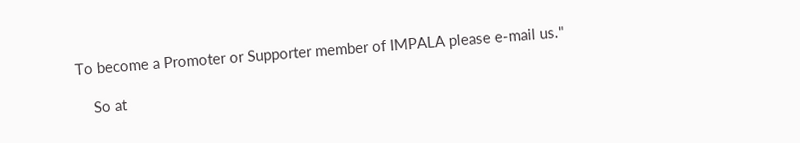To become a Promoter or Supporter member of IMPALA please e-mail us."

    So at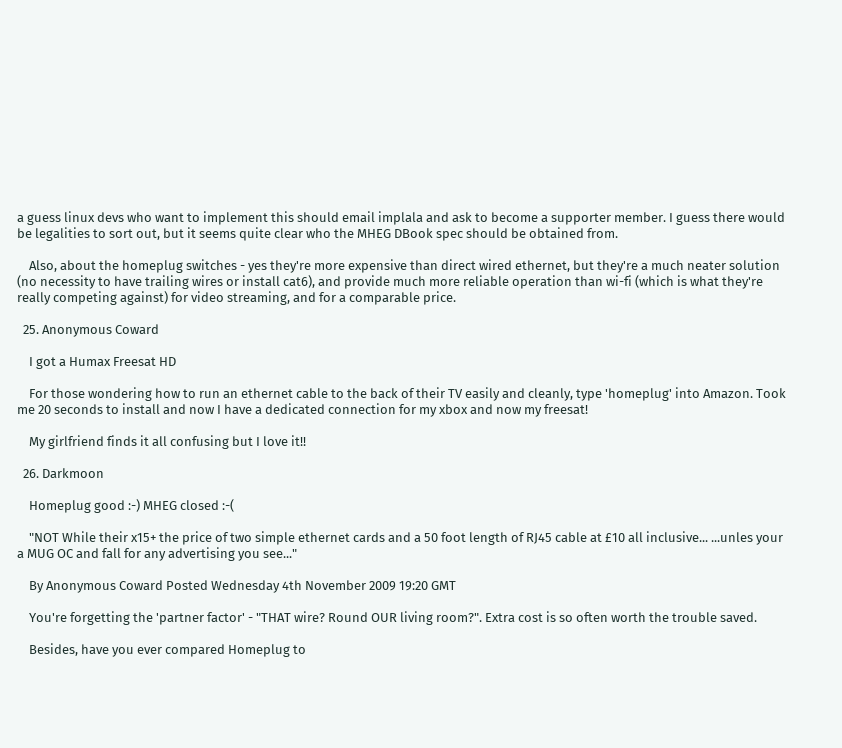a guess linux devs who want to implement this should email implala and ask to become a supporter member. I guess there would be legalities to sort out, but it seems quite clear who the MHEG DBook spec should be obtained from.

    Also, about the homeplug switches - yes they're more expensive than direct wired ethernet, but they're a much neater solution (no necessity to have trailing wires or install cat6), and provide much more reliable operation than wi-fi (which is what they're really competing against) for video streaming, and for a comparable price.

  25. Anonymous Coward

    I got a Humax Freesat HD

    For those wondering how to run an ethernet cable to the back of their TV easily and cleanly, type 'homeplug' into Amazon. Took me 20 seconds to install and now I have a dedicated connection for my xbox and now my freesat!

    My girlfriend finds it all confusing but I love it!!

  26. Darkmoon

    Homeplug good :-) MHEG closed :-(

    "NOT While their x15+ the price of two simple ethernet cards and a 50 foot length of RJ45 cable at £10 all inclusive... ...unles your a MUG OC and fall for any advertising you see..."

    By Anonymous Coward Posted Wednesday 4th November 2009 19:20 GMT

    You're forgetting the 'partner factor' - "THAT wire? Round OUR living room?". Extra cost is so often worth the trouble saved.

    Besides, have you ever compared Homeplug to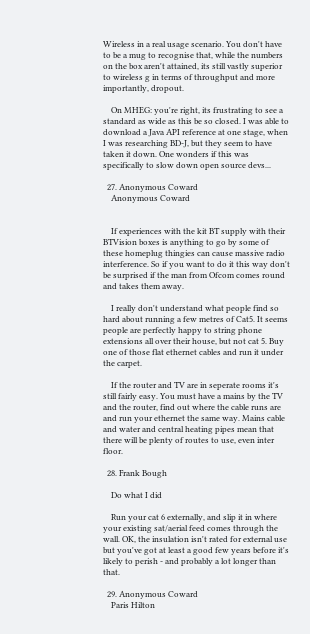Wireless in a real usage scenario. You don't have to be a mug to recognise that, while the numbers on the box aren't attained, its still vastly superior to wireless g in terms of throughput and more importantly, dropout.

    On MHEG: you're right, its frustrating to see a standard as wide as this be so closed. I was able to download a Java API reference at one stage, when I was researching BD-J, but they seem to have taken it down. One wonders if this was specifically to slow down open source devs...

  27. Anonymous Coward
    Anonymous Coward


    If experiences with the kit BT supply with their BTVision boxes is anything to go by some of these homeplug thingies can cause massive radio interference. So if you want to do it this way don't be surprised if the man from Ofcom comes round and takes them away.

    I really don't understand what people find so hard about running a few metres of Cat5. It seems people are perfectly happy to string phone extensions all over their house, but not cat 5. Buy one of those flat ethernet cables and run it under the carpet.

    If the router and TV are in seperate rooms it's still fairly easy. You must have a mains by the TV and the router, find out where the cable runs are and run your ethernet the same way. Mains cable and water and central heating pipes mean that there will be plenty of routes to use, even inter floor.

  28. Frank Bough

    Do what I did

    Run your cat 6 externally, and slip it in where your existing sat/aerial feed comes through the wall. OK, the insulation isn't rated for external use but you've got at least a good few years before it's likely to perish - and probably a lot longer than that.

  29. Anonymous Coward
    Paris Hilton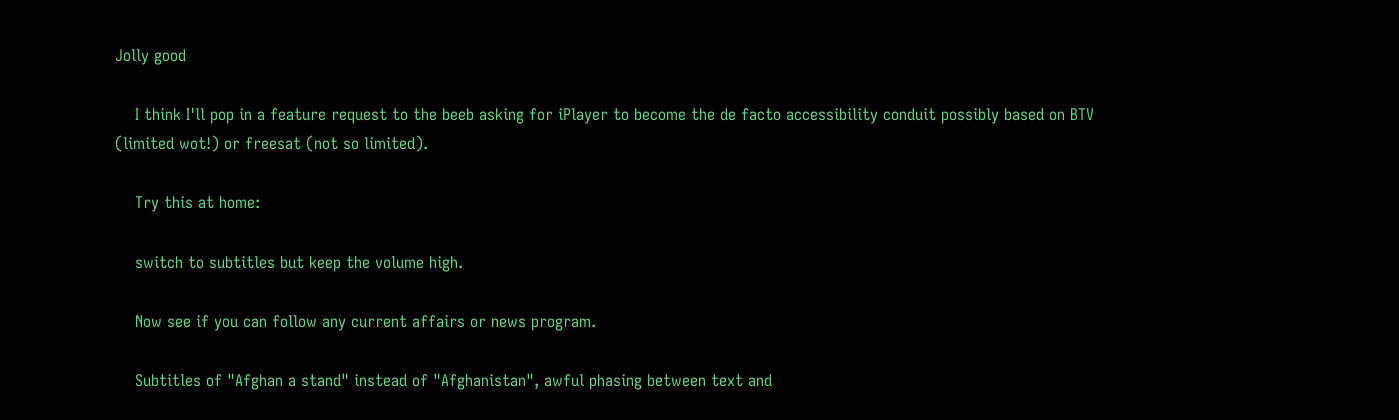Jolly good

    I think I'll pop in a feature request to the beeb asking for iPlayer to become the de facto accessibility conduit possibly based on BTV (limited wot!) or freesat (not so limited).

    Try this at home:

    switch to subtitles but keep the volume high.

    Now see if you can follow any current affairs or news program.

    Subtitles of "Afghan a stand" instead of "Afghanistan", awful phasing between text and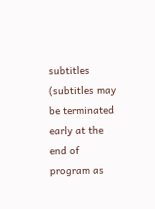subtitles (subtitles may be terminated early at the end of program as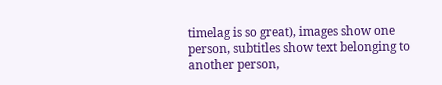timelag is so great), images show one person, subtitles show text belonging to another person,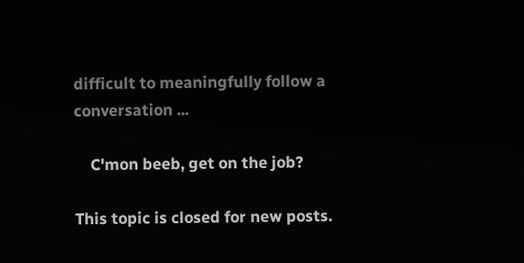difficult to meaningfully follow a conversation ...

    C'mon beeb, get on the job?

This topic is closed for new posts.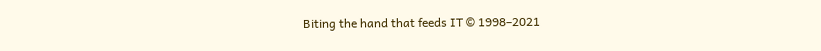Biting the hand that feeds IT © 1998–2021